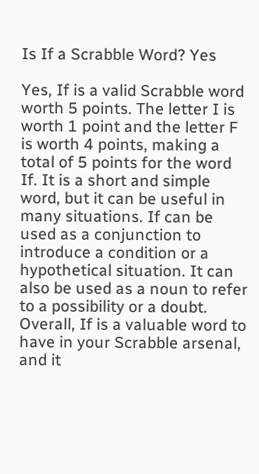Is If a Scrabble Word? Yes

Yes, If is a valid Scrabble word worth 5 points. The letter I is worth 1 point and the letter F is worth 4 points, making a total of 5 points for the word If. It is a short and simple word, but it can be useful in many situations. If can be used as a conjunction to introduce a condition or a hypothetical situation. It can also be used as a noun to refer to a possibility or a doubt. Overall, If is a valuable word to have in your Scrabble arsenal, and it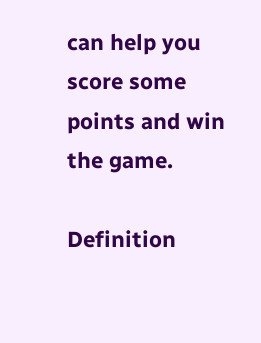can help you score some points and win the game.

Definition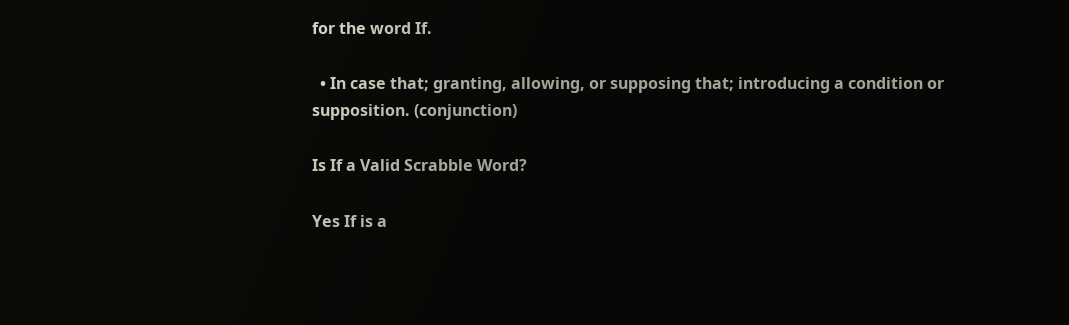for the word If.

  • In case that; granting, allowing, or supposing that; introducing a condition or supposition. (conjunction)

Is If a Valid Scrabble Word?

Yes If is a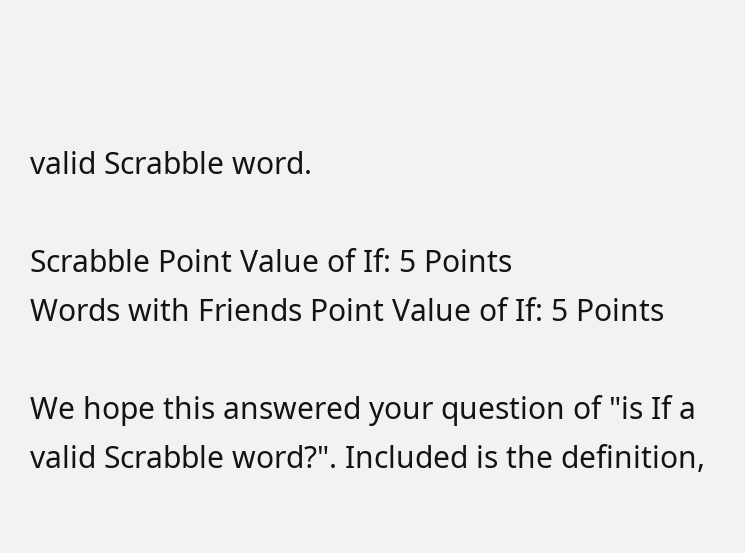valid Scrabble word.

Scrabble Point Value of If: 5 Points
Words with Friends Point Value of If: 5 Points

We hope this answered your question of "is If a valid Scrabble word?". Included is the definition,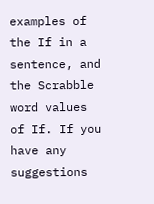examples of the If in a sentence, and the Scrabble word values of If. If you have any suggestions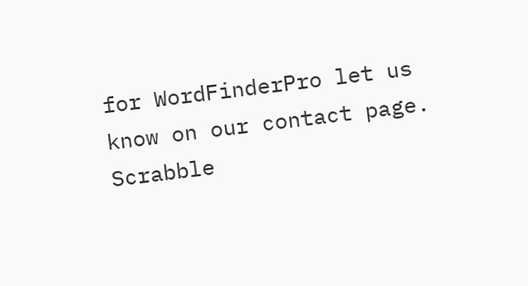for WordFinderPro let us know on our contact page. Scrabble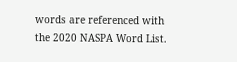words are referenced with the 2020 NASPA Word List.